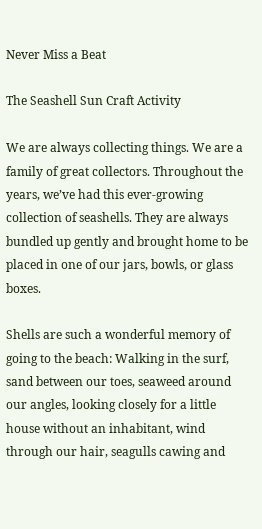Never Miss a Beat

The Seashell Sun Craft Activity

We are always collecting things. We are a family of great collectors. Throughout the years, we’ve had this ever-growing collection of seashells. They are always bundled up gently and brought home to be placed in one of our jars, bowls, or glass boxes.

Shells are such a wonderful memory of going to the beach: Walking in the surf, sand between our toes, seaweed around our angles, looking closely for a little house without an inhabitant, wind through our hair, seagulls cawing and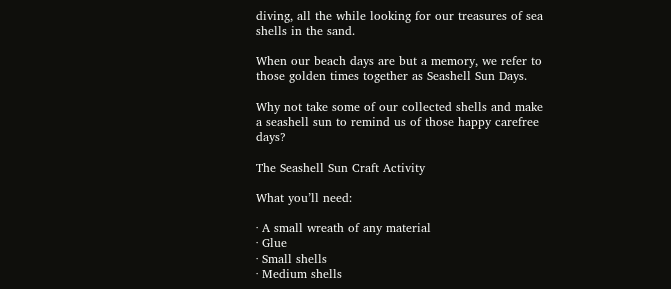diving, all the while looking for our treasures of sea shells in the sand.

When our beach days are but a memory, we refer to those golden times together as Seashell Sun Days.

Why not take some of our collected shells and make a seashell sun to remind us of those happy carefree days?

The Seashell Sun Craft Activity

What you’ll need:

· A small wreath of any material
· Glue
· Small shells
· Medium shells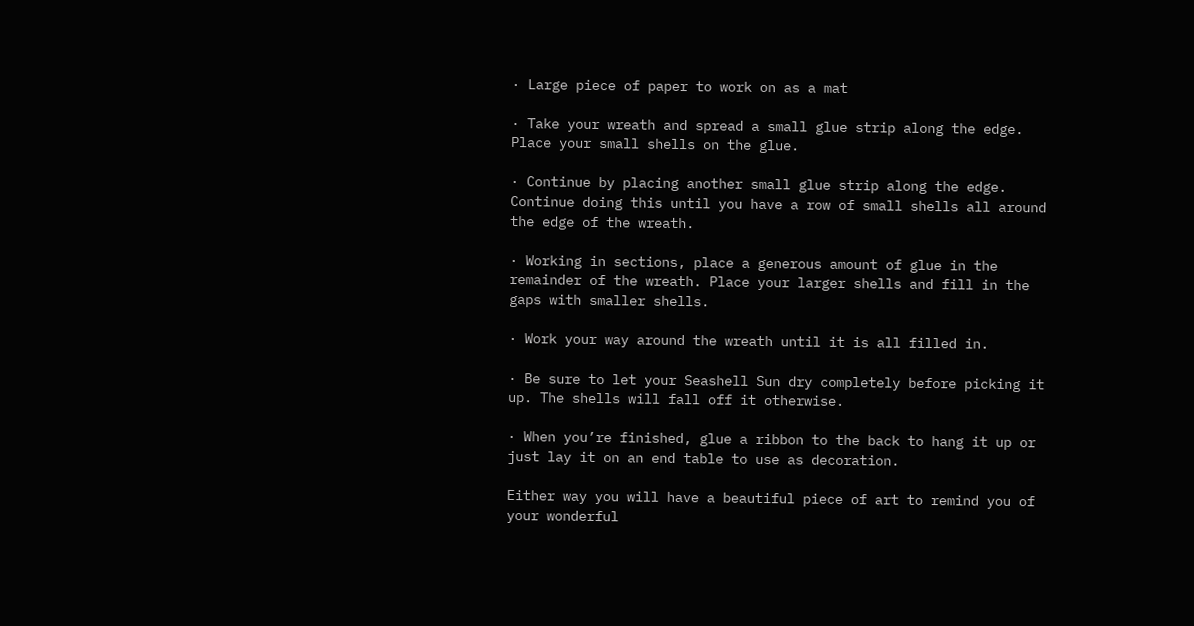· Large piece of paper to work on as a mat

· Take your wreath and spread a small glue strip along the edge. Place your small shells on the glue.

· Continue by placing another small glue strip along the edge. Continue doing this until you have a row of small shells all around the edge of the wreath.

· Working in sections, place a generous amount of glue in the remainder of the wreath. Place your larger shells and fill in the gaps with smaller shells.

· Work your way around the wreath until it is all filled in.

· Be sure to let your Seashell Sun dry completely before picking it up. The shells will fall off it otherwise.

· When you’re finished, glue a ribbon to the back to hang it up or just lay it on an end table to use as decoration.

Either way you will have a beautiful piece of art to remind you of your wonderful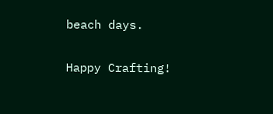beach days.

Happy Crafting!